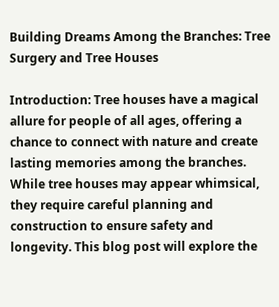Building Dreams Among the Branches: Tree Surgery and Tree Houses

Introduction: Tree houses have a magical allure for people of all ages, offering a chance to connect with nature and create lasting memories among the branches. While tree houses may appear whimsical, they require careful planning and construction to ensure safety and longevity. This blog post will explore the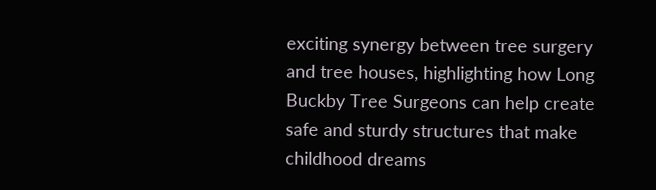exciting synergy between tree surgery and tree houses, highlighting how Long Buckby Tree Surgeons can help create safe and sturdy structures that make childhood dreams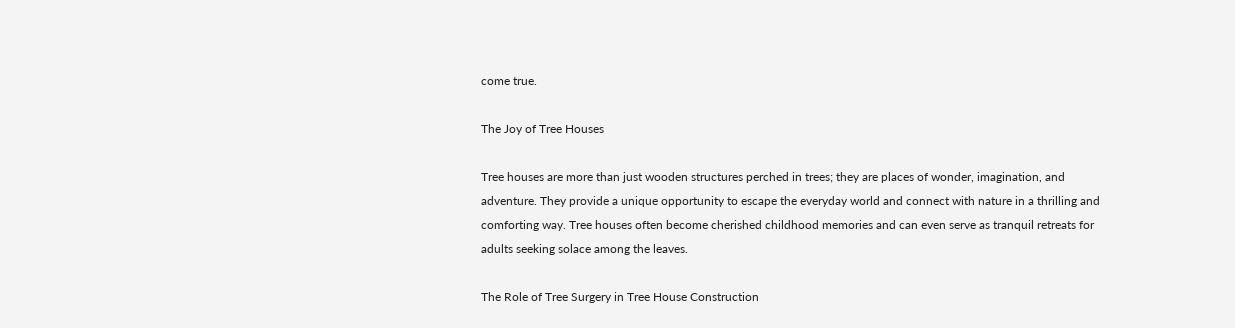come true.

The Joy of Tree Houses

Tree houses are more than just wooden structures perched in trees; they are places of wonder, imagination, and adventure. They provide a unique opportunity to escape the everyday world and connect with nature in a thrilling and comforting way. Tree houses often become cherished childhood memories and can even serve as tranquil retreats for adults seeking solace among the leaves.

The Role of Tree Surgery in Tree House Construction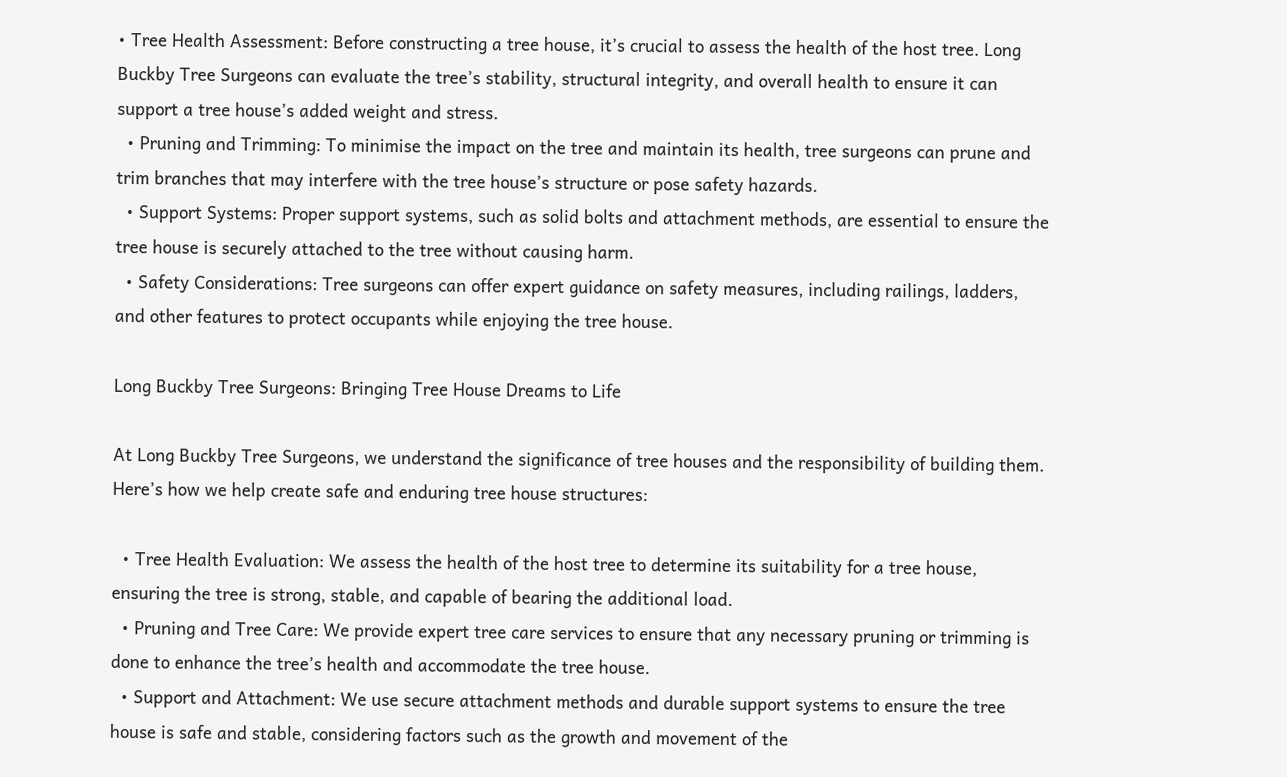• Tree Health Assessment: Before constructing a tree house, it’s crucial to assess the health of the host tree. Long Buckby Tree Surgeons can evaluate the tree’s stability, structural integrity, and overall health to ensure it can support a tree house’s added weight and stress.
  • Pruning and Trimming: To minimise the impact on the tree and maintain its health, tree surgeons can prune and trim branches that may interfere with the tree house’s structure or pose safety hazards.
  • Support Systems: Proper support systems, such as solid bolts and attachment methods, are essential to ensure the tree house is securely attached to the tree without causing harm.
  • Safety Considerations: Tree surgeons can offer expert guidance on safety measures, including railings, ladders, and other features to protect occupants while enjoying the tree house.

Long Buckby Tree Surgeons: Bringing Tree House Dreams to Life

At Long Buckby Tree Surgeons, we understand the significance of tree houses and the responsibility of building them. Here’s how we help create safe and enduring tree house structures:

  • Tree Health Evaluation: We assess the health of the host tree to determine its suitability for a tree house, ensuring the tree is strong, stable, and capable of bearing the additional load.
  • Pruning and Tree Care: We provide expert tree care services to ensure that any necessary pruning or trimming is done to enhance the tree’s health and accommodate the tree house.
  • Support and Attachment: We use secure attachment methods and durable support systems to ensure the tree house is safe and stable, considering factors such as the growth and movement of the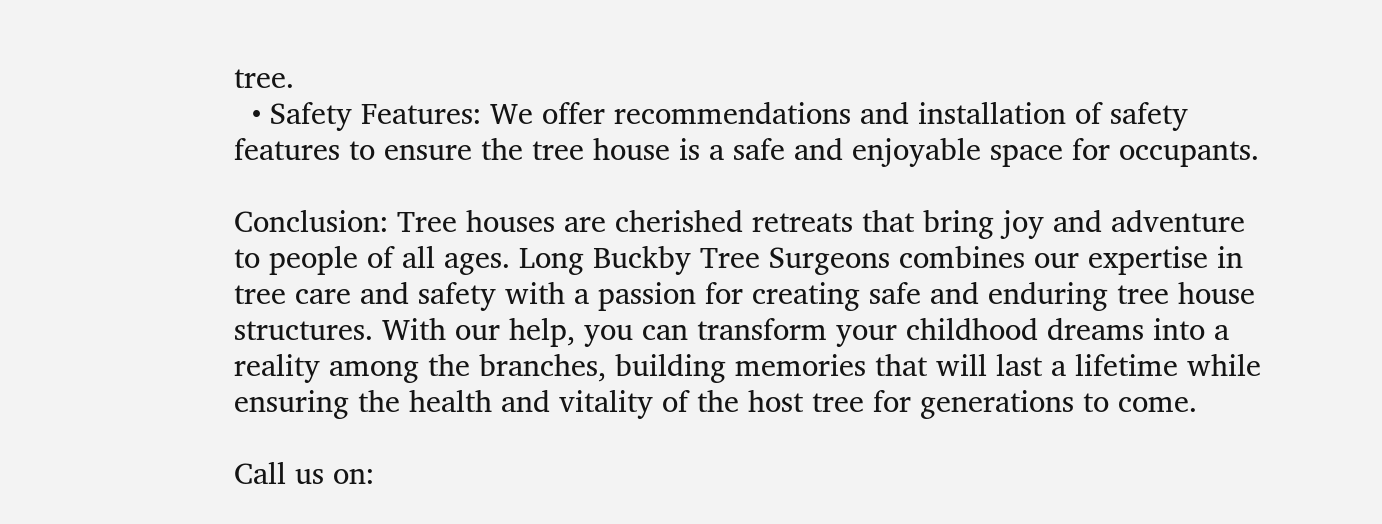tree.
  • Safety Features: We offer recommendations and installation of safety features to ensure the tree house is a safe and enjoyable space for occupants.

Conclusion: Tree houses are cherished retreats that bring joy and adventure to people of all ages. Long Buckby Tree Surgeons combines our expertise in tree care and safety with a passion for creating safe and enduring tree house structures. With our help, you can transform your childhood dreams into a reality among the branches, building memories that will last a lifetime while ensuring the health and vitality of the host tree for generations to come.

Call us on: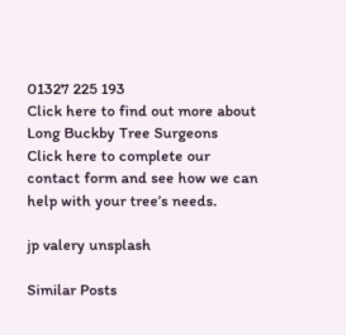01327 225 193
Click here to find out more about Long Buckby Tree Surgeons
Click here to complete our contact form and see how we can help with your tree’s needs.

jp valery unsplash

Similar Posts